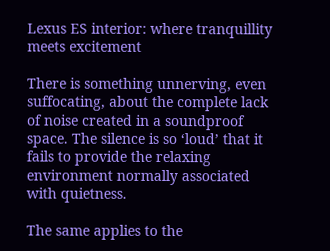Lexus ES interior: where tranquillity meets excitement

There is something unnerving, even suffocating, about the complete lack of noise created in a soundproof space. The silence is so ‘loud’ that it fails to provide the relaxing environment normally associated with quietness.

The same applies to the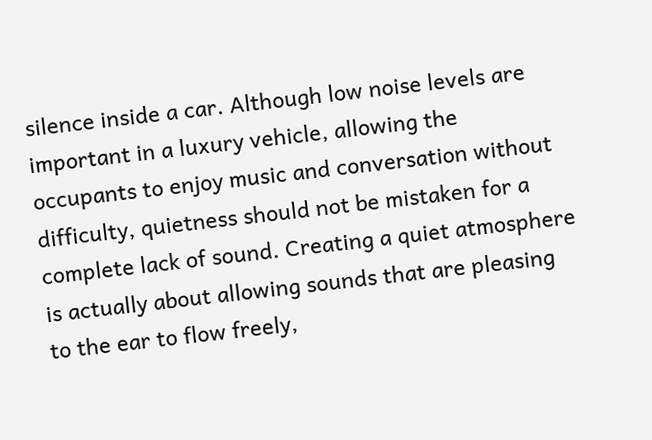silence inside a car. Although low noise levels are important in a luxury vehicle, allowing the occupants to enjoy music and conversation without difficulty, quietness should not be mistaken for a complete lack of sound. Creating a quiet atmosphere is actually about allowing sounds that are pleasing to the ear to flow freely,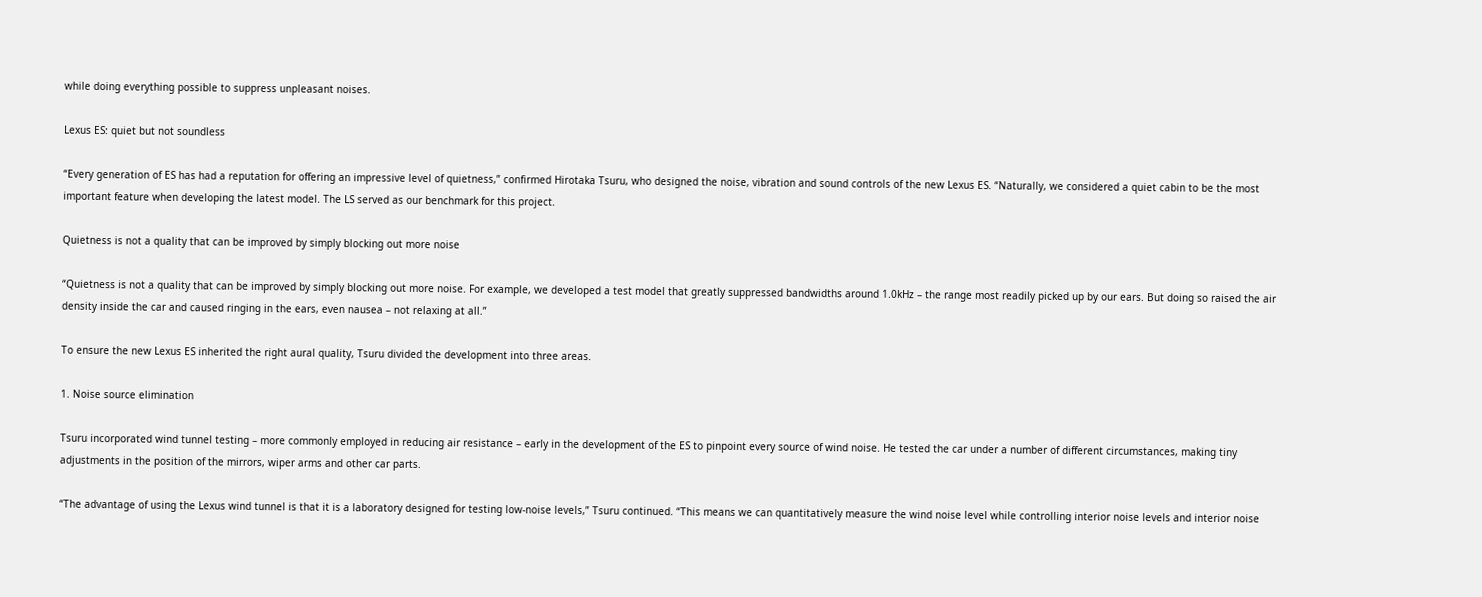while doing everything possible to suppress unpleasant noises.

Lexus ES: quiet but not soundless

“Every generation of ES has had a reputation for offering an impressive level of quietness,” confirmed Hirotaka Tsuru, who designed the noise, vibration and sound controls of the new Lexus ES. “Naturally, we considered a quiet cabin to be the most important feature when developing the latest model. The LS served as our benchmark for this project.

Quietness is not a quality that can be improved by simply blocking out more noise

“Quietness is not a quality that can be improved by simply blocking out more noise. For example, we developed a test model that greatly suppressed bandwidths around 1.0kHz – the range most readily picked up by our ears. But doing so raised the air density inside the car and caused ringing in the ears, even nausea – not relaxing at all.”

To ensure the new Lexus ES inherited the right aural quality, Tsuru divided the development into three areas.

1. Noise source elimination

Tsuru incorporated wind tunnel testing – more commonly employed in reducing air resistance – early in the development of the ES to pinpoint every source of wind noise. He tested the car under a number of different circumstances, making tiny adjustments in the position of the mirrors, wiper arms and other car parts.

“The advantage of using the Lexus wind tunnel is that it is a laboratory designed for testing low-noise levels,” Tsuru continued. “This means we can quantitatively measure the wind noise level while controlling interior noise levels and interior noise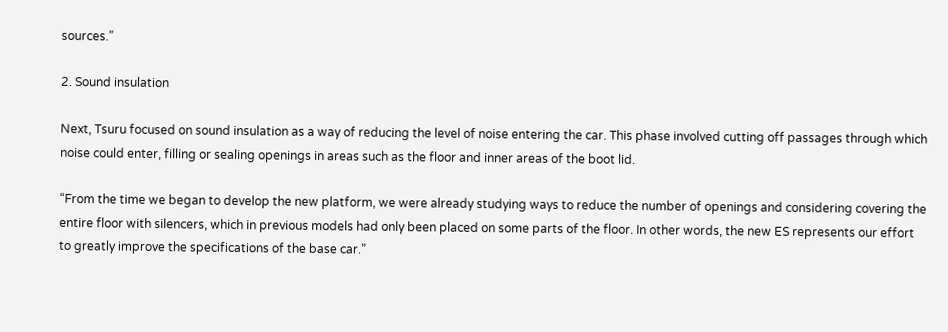sources.”

2. Sound insulation

Next, Tsuru focused on sound insulation as a way of reducing the level of noise entering the car. This phase involved cutting off passages through which noise could enter, filling or sealing openings in areas such as the floor and inner areas of the boot lid.

“From the time we began to develop the new platform, we were already studying ways to reduce the number of openings and considering covering the entire floor with silencers, which in previous models had only been placed on some parts of the floor. In other words, the new ES represents our effort to greatly improve the specifications of the base car.”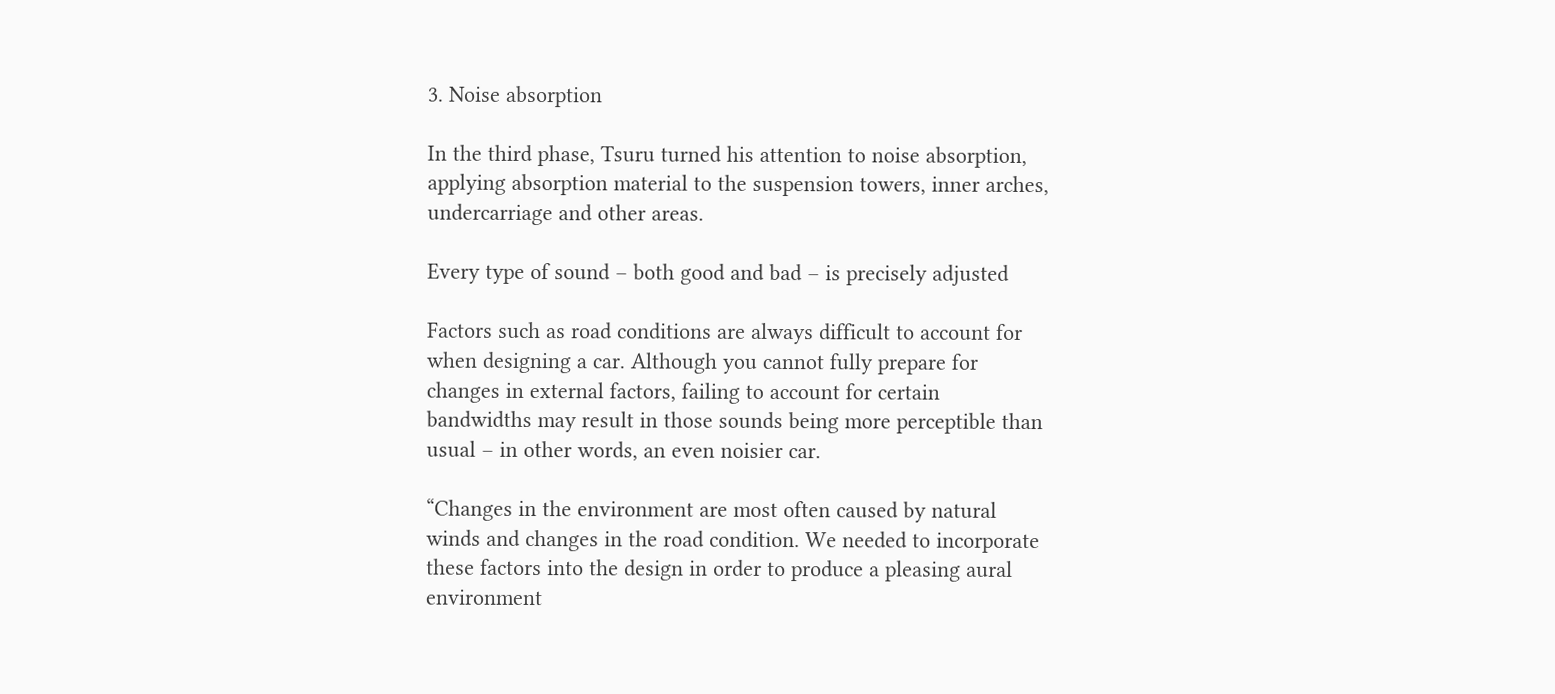3. Noise absorption

In the third phase, Tsuru turned his attention to noise absorption, applying absorption material to the suspension towers, inner arches, undercarriage and other areas.

Every type of sound – both good and bad – is precisely adjusted

Factors such as road conditions are always difficult to account for when designing a car. Although you cannot fully prepare for changes in external factors, failing to account for certain bandwidths may result in those sounds being more perceptible than usual – in other words, an even noisier car.

“Changes in the environment are most often caused by natural winds and changes in the road condition. We needed to incorporate these factors into the design in order to produce a pleasing aural environment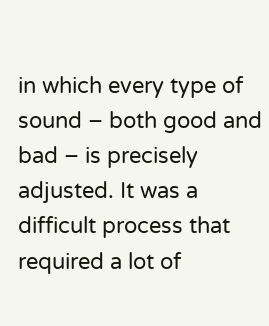in which every type of sound – both good and bad – is precisely adjusted. It was a difficult process that required a lot of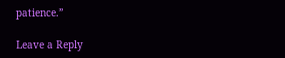patience.”

Leave a Reply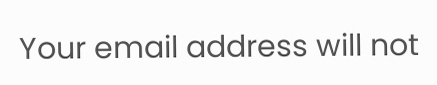Your email address will not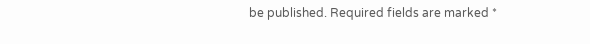be published. Required fields are marked *